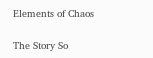Elements of Chaos

The Story So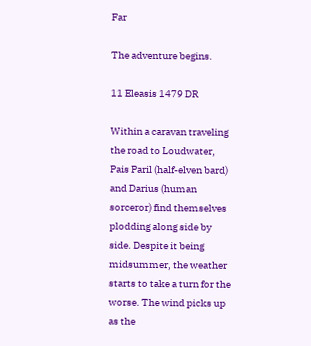Far

The adventure begins.

11 Eleasis 1479 DR

Within a caravan traveling the road to Loudwater, Pais Paril (half-elven bard) and Darius (human sorceror) find themselves plodding along side by side. Despite it being midsummer, the weather starts to take a turn for the worse. The wind picks up as the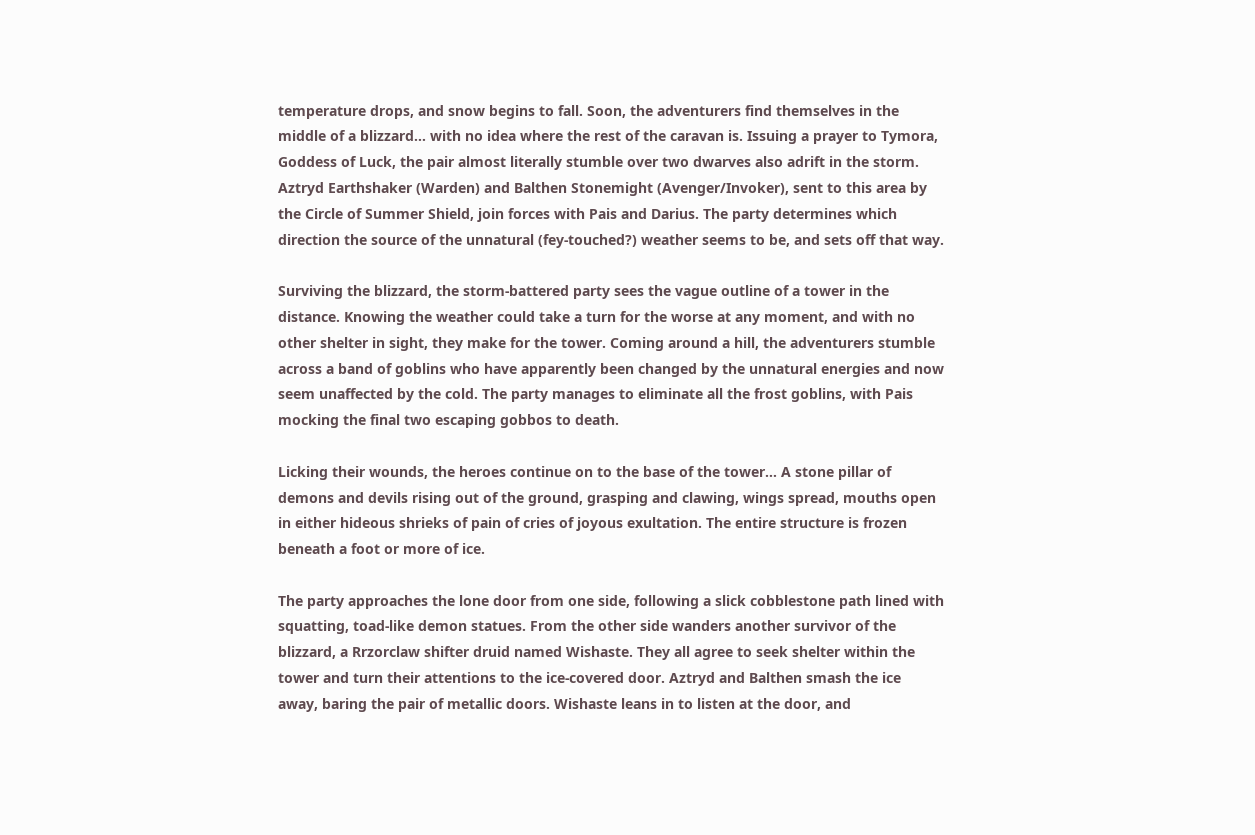temperature drops, and snow begins to fall. Soon, the adventurers find themselves in the middle of a blizzard… with no idea where the rest of the caravan is. Issuing a prayer to Tymora, Goddess of Luck, the pair almost literally stumble over two dwarves also adrift in the storm. Aztryd Earthshaker (Warden) and Balthen Stonemight (Avenger/Invoker), sent to this area by the Circle of Summer Shield, join forces with Pais and Darius. The party determines which direction the source of the unnatural (fey-touched?) weather seems to be, and sets off that way.

Surviving the blizzard, the storm-battered party sees the vague outline of a tower in the distance. Knowing the weather could take a turn for the worse at any moment, and with no other shelter in sight, they make for the tower. Coming around a hill, the adventurers stumble across a band of goblins who have apparently been changed by the unnatural energies and now seem unaffected by the cold. The party manages to eliminate all the frost goblins, with Pais mocking the final two escaping gobbos to death.

Licking their wounds, the heroes continue on to the base of the tower… A stone pillar of demons and devils rising out of the ground, grasping and clawing, wings spread, mouths open in either hideous shrieks of pain of cries of joyous exultation. The entire structure is frozen beneath a foot or more of ice.

The party approaches the lone door from one side, following a slick cobblestone path lined with squatting, toad-like demon statues. From the other side wanders another survivor of the blizzard, a Rrzorclaw shifter druid named Wishaste. They all agree to seek shelter within the tower and turn their attentions to the ice-covered door. Aztryd and Balthen smash the ice away, baring the pair of metallic doors. Wishaste leans in to listen at the door, and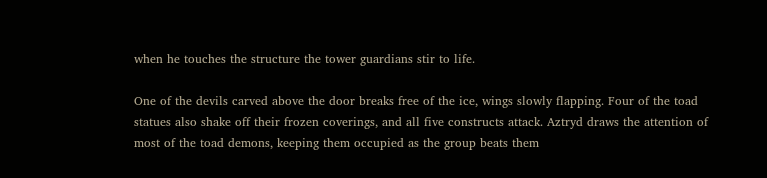when he touches the structure the tower guardians stir to life.

One of the devils carved above the door breaks free of the ice, wings slowly flapping. Four of the toad statues also shake off their frozen coverings, and all five constructs attack. Aztryd draws the attention of most of the toad demons, keeping them occupied as the group beats them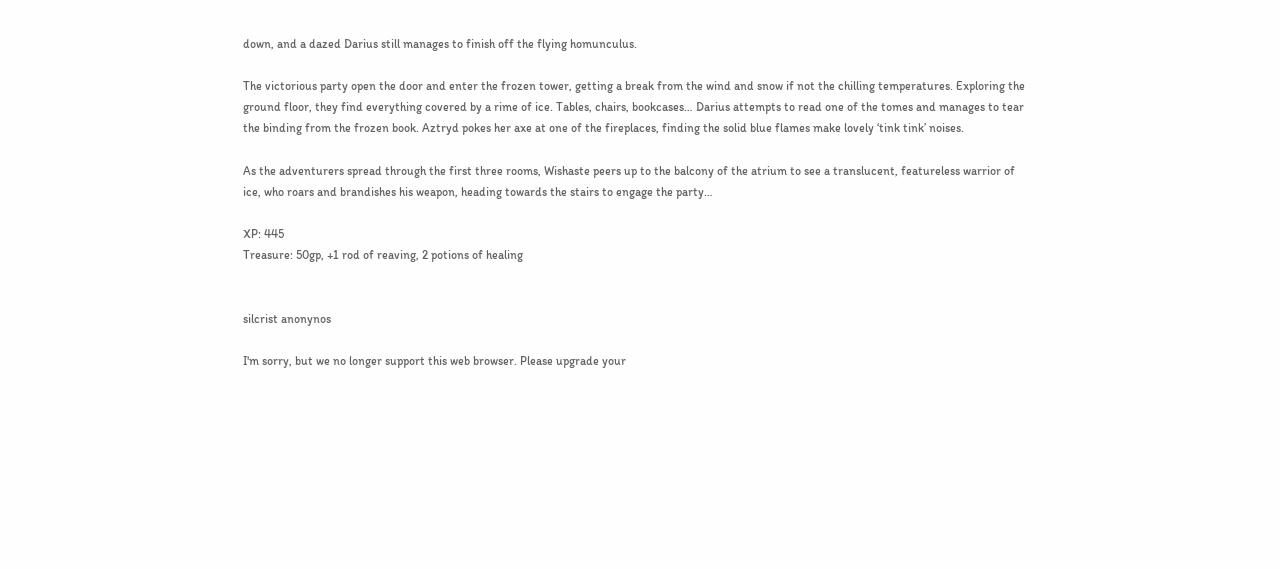down, and a dazed Darius still manages to finish off the flying homunculus.

The victorious party open the door and enter the frozen tower, getting a break from the wind and snow if not the chilling temperatures. Exploring the ground floor, they find everything covered by a rime of ice. Tables, chairs, bookcases… Darius attempts to read one of the tomes and manages to tear the binding from the frozen book. Aztryd pokes her axe at one of the fireplaces, finding the solid blue flames make lovely ‘tink tink’ noises.

As the adventurers spread through the first three rooms, Wishaste peers up to the balcony of the atrium to see a translucent, featureless warrior of ice, who roars and brandishes his weapon, heading towards the stairs to engage the party…

XP: 445
Treasure: 50gp, +1 rod of reaving, 2 potions of healing


silcrist anonynos

I'm sorry, but we no longer support this web browser. Please upgrade your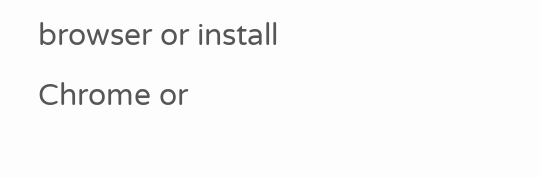browser or install Chrome or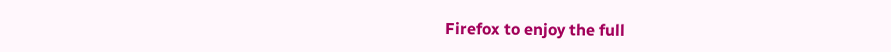Firefox to enjoy the full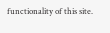functionality of this site.